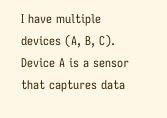I have multiple devices (A, B, C). Device A is a sensor that captures data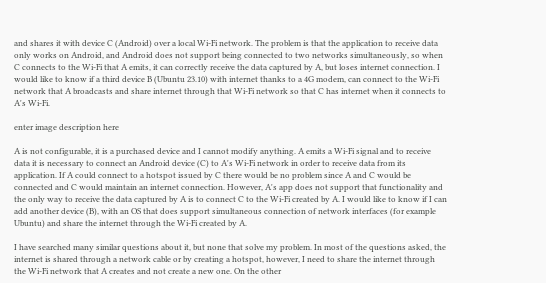and shares it with device C (Android) over a local Wi-Fi network. The problem is that the application to receive data only works on Android, and Android does not support being connected to two networks simultaneously, so when C connects to the Wi-Fi that A emits, it can correctly receive the data captured by A, but loses internet connection. I would like to know if a third device B (Ubuntu 23.10) with internet thanks to a 4G modem, can connect to the Wi-Fi network that A broadcasts and share internet through that Wi-Fi network so that C has internet when it connects to A's Wi-Fi.

enter image description here

A is not configurable, it is a purchased device and I cannot modify anything. A emits a Wi-Fi signal and to receive data it is necessary to connect an Android device (C) to A's Wi-Fi network in order to receive data from its application. If A could connect to a hotspot issued by C there would be no problem since A and C would be connected and C would maintain an internet connection. However, A's app does not support that functionality and the only way to receive the data captured by A is to connect C to the Wi-Fi created by A. I would like to know if I can add another device (B), with an OS that does support simultaneous connection of network interfaces (for example Ubuntu) and share the internet through the Wi-Fi created by A.

I have searched many similar questions about it, but none that solve my problem. In most of the questions asked, the internet is shared through a network cable or by creating a hotspot, however, I need to share the internet through the Wi-Fi network that A creates and not create a new one. On the other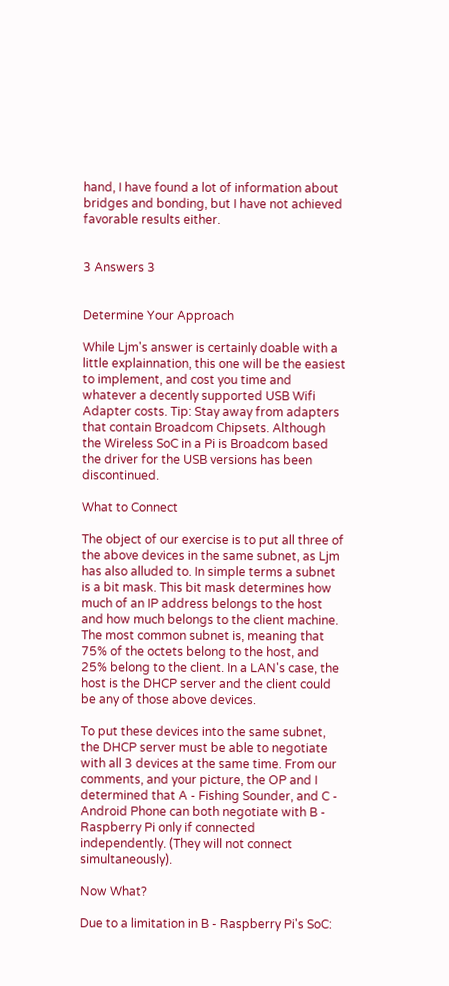hand, I have found a lot of information about bridges and bonding, but I have not achieved favorable results either.


3 Answers 3


Determine Your Approach

While Ljm's answer is certainly doable with a little explainnation, this one will be the easiest to implement, and cost you time and whatever a decently supported USB Wifi Adapter costs. Tip: Stay away from adapters that contain Broadcom Chipsets. Although the Wireless SoC in a Pi is Broadcom based the driver for the USB versions has been discontinued.

What to Connect

The object of our exercise is to put all three of the above devices in the same subnet, as Ljm has also alluded to. In simple terms a subnet is a bit mask. This bit mask determines how much of an IP address belongs to the host and how much belongs to the client machine. The most common subnet is, meaning that 75% of the octets belong to the host, and 25% belong to the client. In a LAN's case, the host is the DHCP server and the client could be any of those above devices.

To put these devices into the same subnet, the DHCP server must be able to negotiate with all 3 devices at the same time. From our comments, and your picture, the OP and I determined that A - Fishing Sounder, and C - Android Phone can both negotiate with B - Raspberry Pi only if connected independently. (They will not connect simultaneously).

Now What?

Due to a limitation in B - Raspberry Pi's SoC: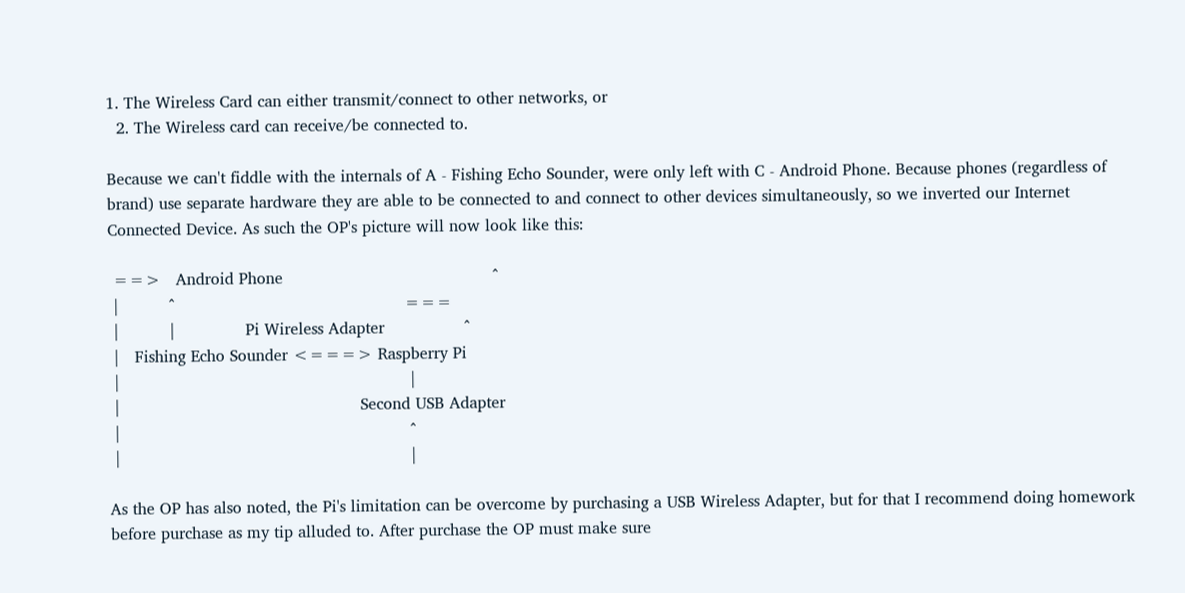1. The Wireless Card can either transmit/connect to other networks, or
  2. The Wireless card can receive/be connected to.

Because we can't fiddle with the internals of A - Fishing Echo Sounder, were only left with C - Android Phone. Because phones (regardless of brand) use separate hardware they are able to be connected to and connect to other devices simultaneously, so we inverted our Internet Connected Device. As such the OP's picture will now look like this:

 ==>   Android Phone                                          ^
 |          ^                                              ===
 |          |              Pi Wireless Adapter                ^
 |   Fishing Echo Sounder <===> Raspberry Pi
 |                                                          |
 |                                                Second USB Adapter
 |                                                          ^
 |                                                          |

As the OP has also noted, the Pi's limitation can be overcome by purchasing a USB Wireless Adapter, but for that I recommend doing homework before purchase as my tip alluded to. After purchase the OP must make sure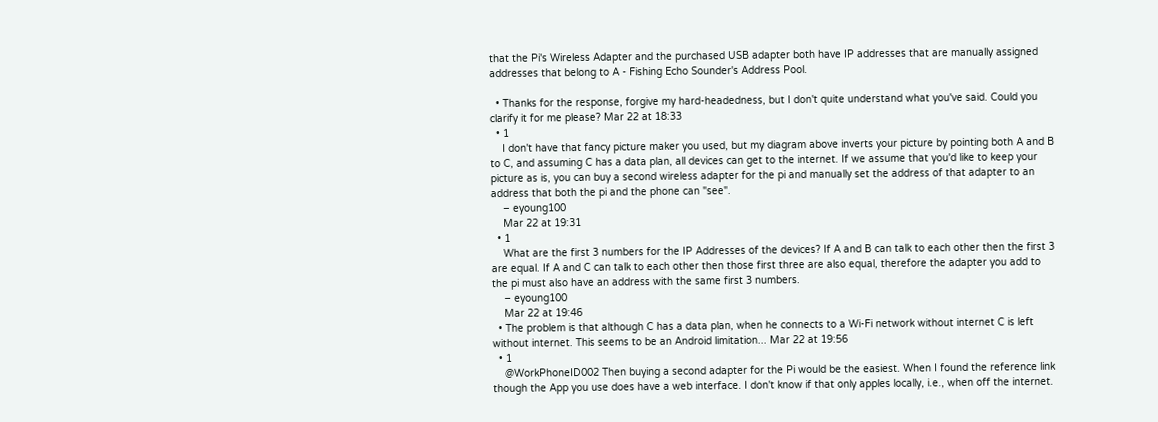that the Pi's Wireless Adapter and the purchased USB adapter both have IP addresses that are manually assigned addresses that belong to A - Fishing Echo Sounder's Address Pool.

  • Thanks for the response, forgive my hard-headedness, but I don't quite understand what you've said. Could you clarify it for me please? Mar 22 at 18:33
  • 1
    I don't have that fancy picture maker you used, but my diagram above inverts your picture by pointing both A and B to C, and assuming C has a data plan, all devices can get to the internet. If we assume that you'd like to keep your picture as is, you can buy a second wireless adapter for the pi and manually set the address of that adapter to an address that both the pi and the phone can "see".
    – eyoung100
    Mar 22 at 19:31
  • 1
    What are the first 3 numbers for the IP Addresses of the devices? If A and B can talk to each other then the first 3 are equal. If A and C can talk to each other then those first three are also equal, therefore the adapter you add to the pi must also have an address with the same first 3 numbers.
    – eyoung100
    Mar 22 at 19:46
  • The problem is that although C has a data plan, when he connects to a Wi-Fi network without internet C is left without internet. This seems to be an Android limitation... Mar 22 at 19:56
  • 1
    @WorkPhoneID002 Then buying a second adapter for the Pi would be the easiest. When I found the reference link though the App you use does have a web interface. I don't know if that only apples locally, i.e., when off the internet.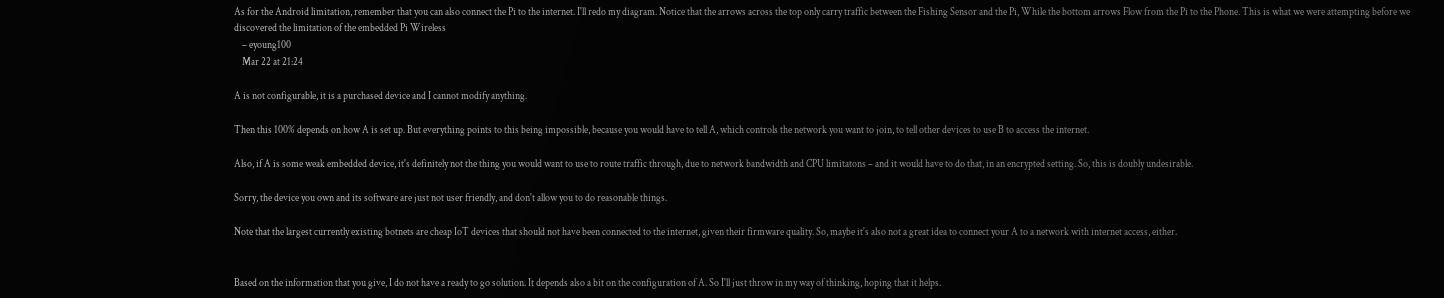As for the Android limitation, remember that you can also connect the Pi to the internet. I'll redo my diagram. Notice that the arrows across the top only carry traffic between the Fishing Sensor and the Pi, While the bottom arrows Flow from the Pi to the Phone. This is what we were attempting before we discovered the limitation of the embedded Pi Wireless
    – eyoung100
    Mar 22 at 21:24

A is not configurable, it is a purchased device and I cannot modify anything.

Then this 100% depends on how A is set up. But everything points to this being impossible, because you would have to tell A, which controls the network you want to join, to tell other devices to use B to access the internet.

Also, if A is some weak embedded device, it's definitely not the thing you would want to use to route traffic through, due to network bandwidth and CPU limitatons – and it would have to do that, in an encrypted setting. So, this is doubly undesirable.

Sorry, the device you own and its software are just not user friendly, and don't allow you to do reasonable things.

Note that the largest currently existing botnets are cheap IoT devices that should not have been connected to the internet, given their firmware quality. So, maybe it's also not a great idea to connect your A to a network with internet access, either.


Based on the information that you give, I do not have a ready to go solution. It depends also a bit on the configuration of A. So I'll just throw in my way of thinking, hoping that it helps.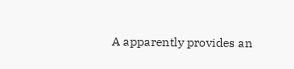A apparently provides an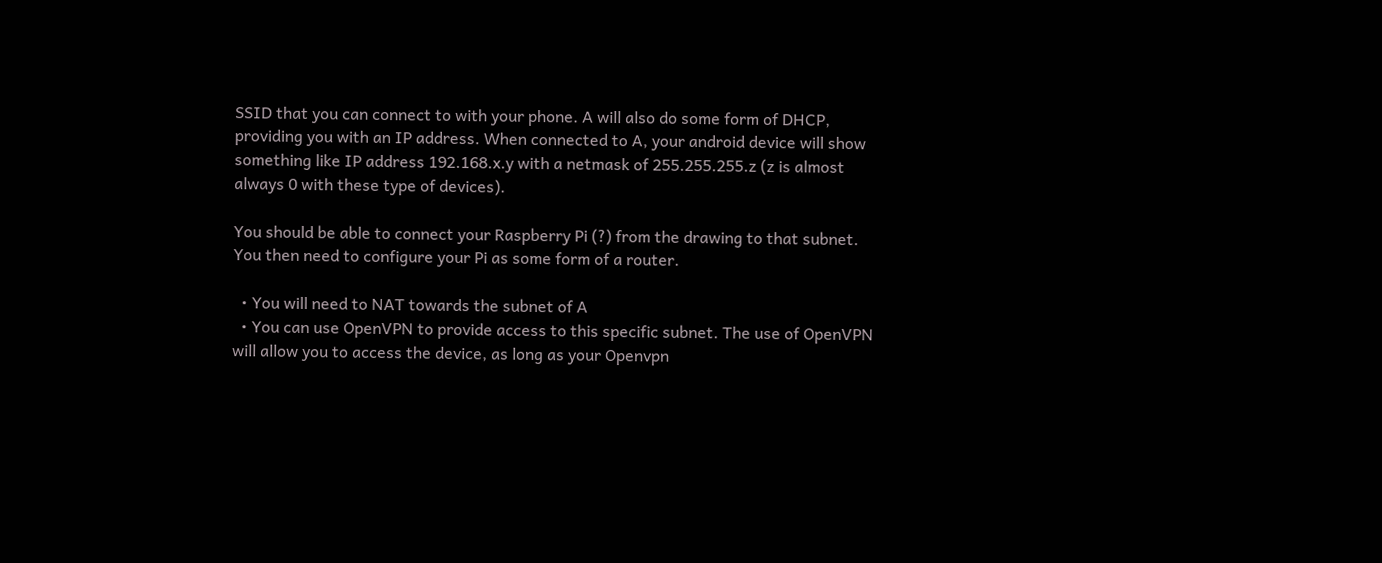SSID that you can connect to with your phone. A will also do some form of DHCP, providing you with an IP address. When connected to A, your android device will show something like IP address 192.168.x.y with a netmask of 255.255.255.z (z is almost always 0 with these type of devices).

You should be able to connect your Raspberry Pi (?) from the drawing to that subnet. You then need to configure your Pi as some form of a router.

  • You will need to NAT towards the subnet of A
  • You can use OpenVPN to provide access to this specific subnet. The use of OpenVPN will allow you to access the device, as long as your Openvpn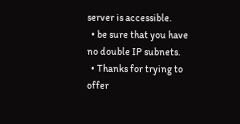server is accessible.
  • be sure that you have no double IP subnets.
  • Thanks for trying to offer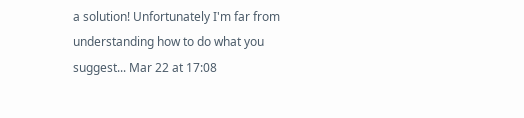a solution! Unfortunately I'm far from understanding how to do what you suggest... Mar 22 at 17:08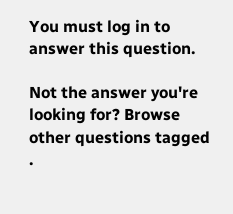You must log in to answer this question.

Not the answer you're looking for? Browse other questions tagged .